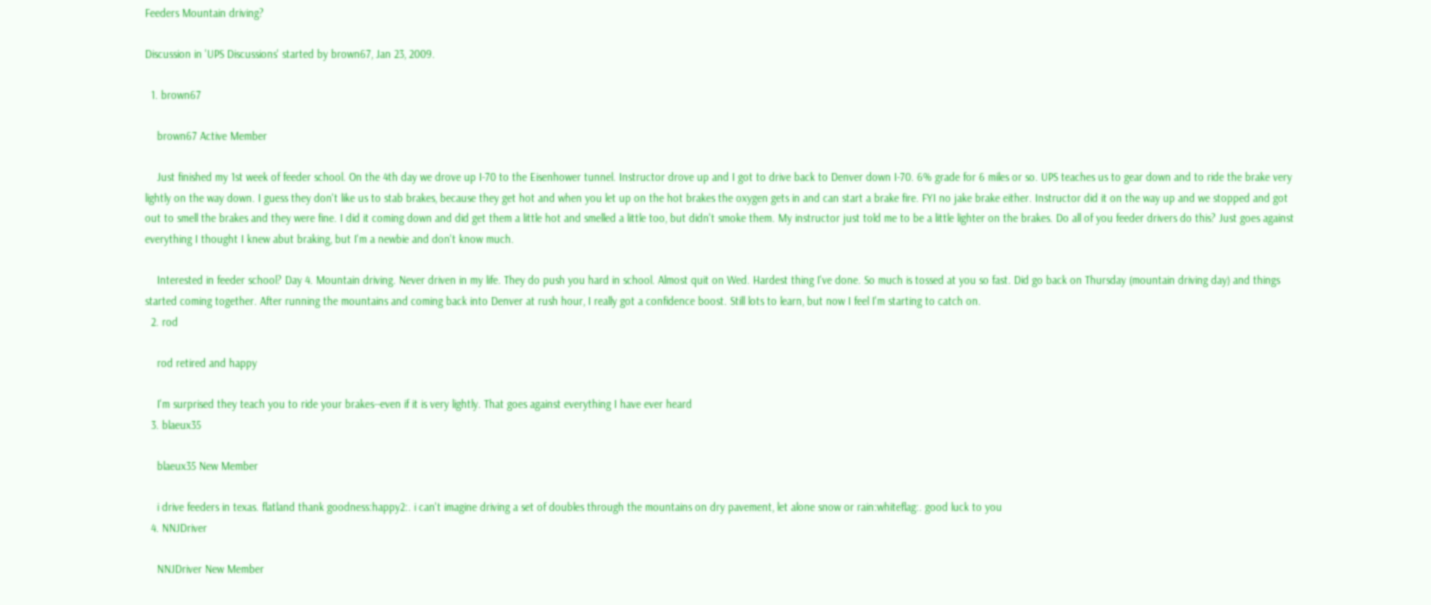Feeders Mountain driving?

Discussion in 'UPS Discussions' started by brown67, Jan 23, 2009.

  1. brown67

    brown67 Active Member

    Just finished my 1st week of feeder school. On the 4th day we drove up I-70 to the Eisenhower tunnel. Instructor drove up and I got to drive back to Denver down I-70. 6% grade for 6 miles or so. UPS teaches us to gear down and to ride the brake very lightly on the way down. I guess they don't like us to stab brakes, because they get hot and when you let up on the hot brakes the oxygen gets in and can start a brake fire. FYI no jake brake either. Instructor did it on the way up and we stopped and got out to smell the brakes and they were fine. I did it coming down and did get them a little hot and smelled a little too, but didn't smoke them. My instructor just told me to be a little lighter on the brakes. Do all of you feeder drivers do this? Just goes against everything I thought I knew abut braking, but I'm a newbie and don't know much.

    Interested in feeder school? Day 4. Mountain driving. Never driven in my life. They do push you hard in school. Almost quit on Wed. Hardest thing I've done. So much is tossed at you so fast. Did go back on Thursday (mountain driving day) and things started coming together. After running the mountains and coming back into Denver at rush hour, I really got a confidence boost. Still lots to learn, but now I feel I'm starting to catch on.
  2. rod

    rod retired and happy

    I'm surprised they teach you to ride your brakes--even if it is very lightly. That goes against everything I have ever heard
  3. blaeux35

    blaeux35 New Member

    i drive feeders in texas. flatland thank goodness:happy2:. i can't imagine driving a set of doubles through the mountains on dry pavement, let alone snow or rain:whiteflag:. good luck to you
  4. NNJDriver

    NNJDriver New Member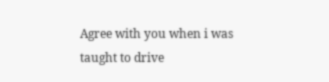Agree with you when i was taught to drive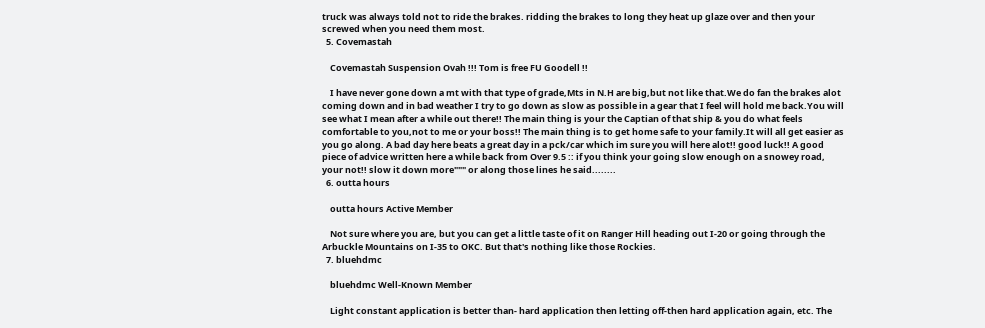truck was always told not to ride the brakes. ridding the brakes to long they heat up glaze over and then your screwed when you need them most.
  5. Covemastah

    Covemastah Suspension Ovah !!! Tom is free FU Goodell !!

    I have never gone down a mt with that type of grade,Mts in N.H are big,but not like that.We do fan the brakes alot coming down and in bad weather I try to go down as slow as possible in a gear that I feel will hold me back.You will see what I mean after a while out there!! The main thing is your the Captian of that ship & you do what feels comfortable to you,not to me or your boss!! The main thing is to get home safe to your family.It will all get easier as you go along. A bad day here beats a great day in a pck/car which im sure you will here alot!! good luck!! A good piece of advice written here a while back from Over 9.5 :: if you think your going slow enough on a snowey road, your not!! slow it down more""" or along those lines he said........
  6. outta hours

    outta hours Active Member

    Not sure where you are, but you can get a little taste of it on Ranger Hill heading out I-20 or going through the Arbuckle Mountains on I-35 to OKC. But that's nothing like those Rockies.
  7. bluehdmc

    bluehdmc Well-Known Member

    Light constant application is better than- hard application then letting off-then hard application again, etc. The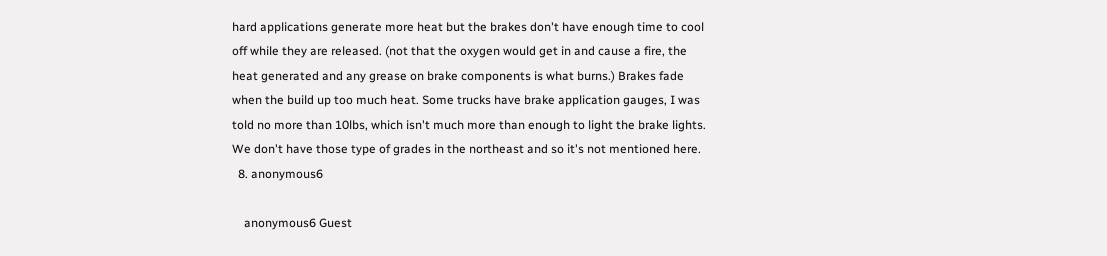hard applications generate more heat but the brakes don't have enough time to cool off while they are released. (not that the oxygen would get in and cause a fire, the heat generated and any grease on brake components is what burns.) Brakes fade when the build up too much heat. Some trucks have brake application gauges, I was told no more than 10lbs, which isn't much more than enough to light the brake lights. We don't have those type of grades in the northeast and so it's not mentioned here.
  8. anonymous6

    anonymous6 Guest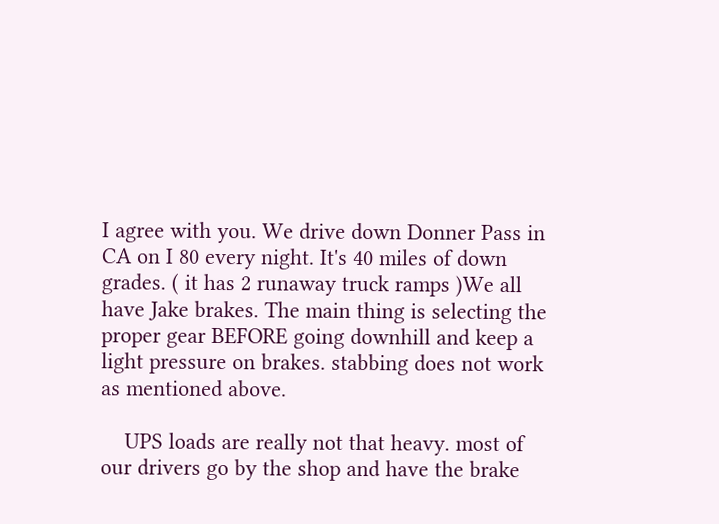I agree with you. We drive down Donner Pass in CA on I 80 every night. It's 40 miles of down grades. ( it has 2 runaway truck ramps )We all have Jake brakes. The main thing is selecting the proper gear BEFORE going downhill and keep a light pressure on brakes. stabbing does not work as mentioned above.

    UPS loads are really not that heavy. most of our drivers go by the shop and have the brake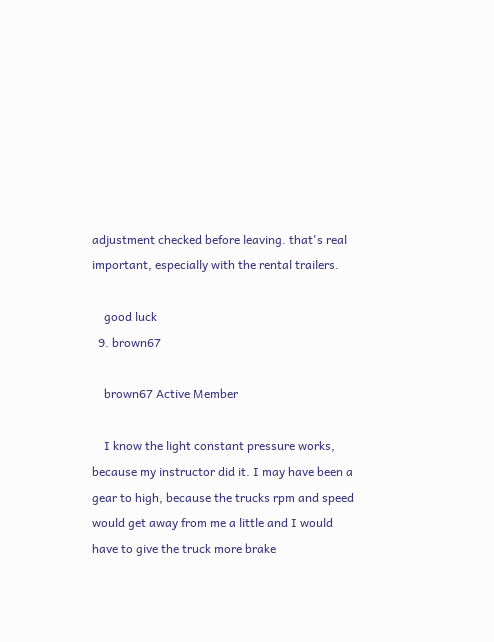adjustment checked before leaving. that's real important, especially with the rental trailers.

    good luck
  9. brown67

    brown67 Active Member

    I know the light constant pressure works, because my instructor did it. I may have been a gear to high, because the trucks rpm and speed would get away from me a little and I would have to give the truck more brake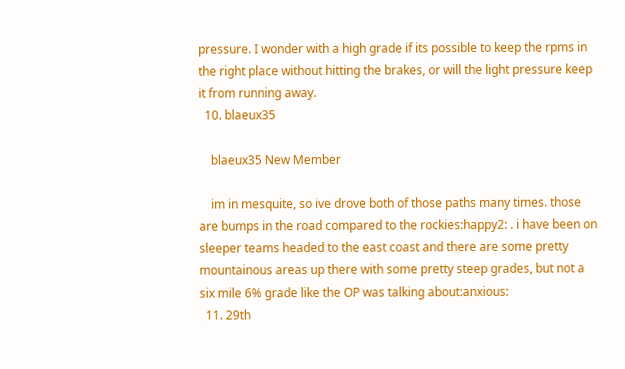pressure. I wonder with a high grade if its possible to keep the rpms in the right place without hitting the brakes, or will the light pressure keep it from running away.
  10. blaeux35

    blaeux35 New Member

    im in mesquite, so ive drove both of those paths many times. those are bumps in the road compared to the rockies:happy2: . i have been on sleeper teams headed to the east coast and there are some pretty mountainous areas up there with some pretty steep grades, but not a six mile 6% grade like the OP was talking about:anxious:
  11. 29th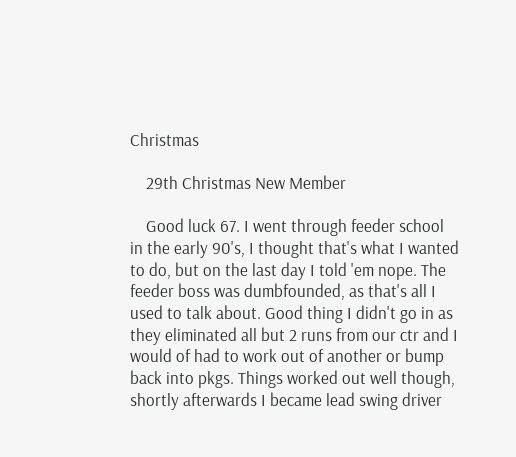Christmas

    29th Christmas New Member

    Good luck 67. I went through feeder school in the early 90's, I thought that's what I wanted to do, but on the last day I told 'em nope. The feeder boss was dumbfounded, as that's all I used to talk about. Good thing I didn't go in as they eliminated all but 2 runs from our ctr and I would of had to work out of another or bump back into pkgs. Things worked out well though, shortly afterwards I became lead swing driver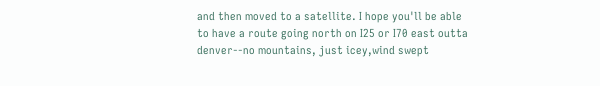and then moved to a satellite. I hope you'll be able to have a route going north on I25 or I70 east outta denver--no mountains, just icey,wind swept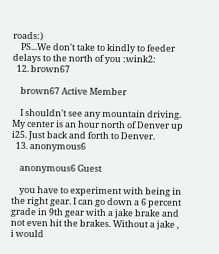roads:)
    PS...We don't take to kindly to feeder delays to the north of you :wink2:
  12. brown67

    brown67 Active Member

    I shouldn't see any mountain driving. My center is an hour north of Denver up i25. Just back and forth to Denver.
  13. anonymous6

    anonymous6 Guest

    you have to experiment with being in the right gear. I can go down a 6 percent grade in 9th gear with a jake brake and not even hit the brakes. Without a jake , i would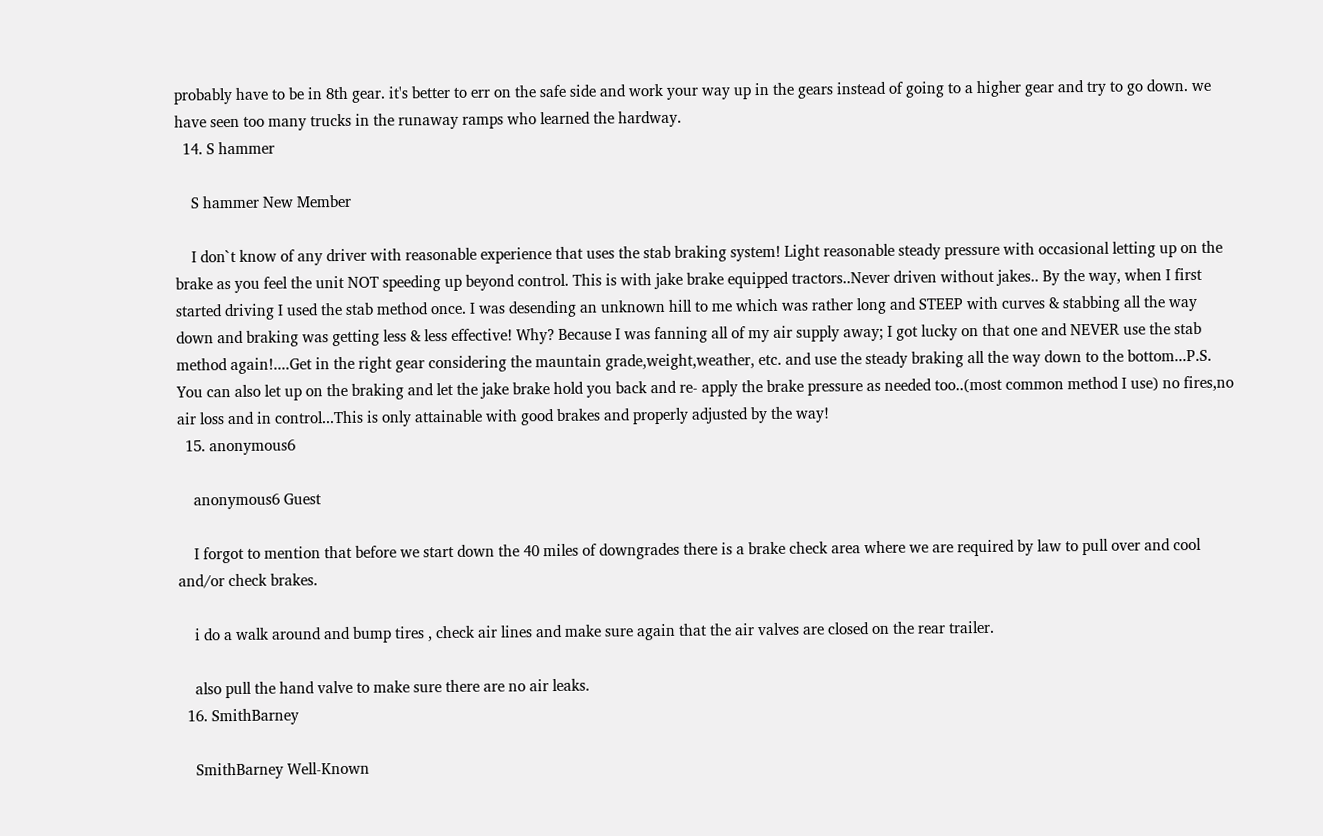probably have to be in 8th gear. it's better to err on the safe side and work your way up in the gears instead of going to a higher gear and try to go down. we have seen too many trucks in the runaway ramps who learned the hardway.
  14. S hammer

    S hammer New Member

    I don`t know of any driver with reasonable experience that uses the stab braking system! Light reasonable steady pressure with occasional letting up on the brake as you feel the unit NOT speeding up beyond control. This is with jake brake equipped tractors..Never driven without jakes.. By the way, when I first started driving I used the stab method once. I was desending an unknown hill to me which was rather long and STEEP with curves & stabbing all the way down and braking was getting less & less effective! Why? Because I was fanning all of my air supply away; I got lucky on that one and NEVER use the stab method again!....Get in the right gear considering the mauntain grade,weight,weather, etc. and use the steady braking all the way down to the bottom...P.S. You can also let up on the braking and let the jake brake hold you back and re- apply the brake pressure as needed too..(most common method I use) no fires,no air loss and in control...This is only attainable with good brakes and properly adjusted by the way!
  15. anonymous6

    anonymous6 Guest

    I forgot to mention that before we start down the 40 miles of downgrades there is a brake check area where we are required by law to pull over and cool and/or check brakes.

    i do a walk around and bump tires , check air lines and make sure again that the air valves are closed on the rear trailer.

    also pull the hand valve to make sure there are no air leaks.
  16. SmithBarney

    SmithBarney Well-Known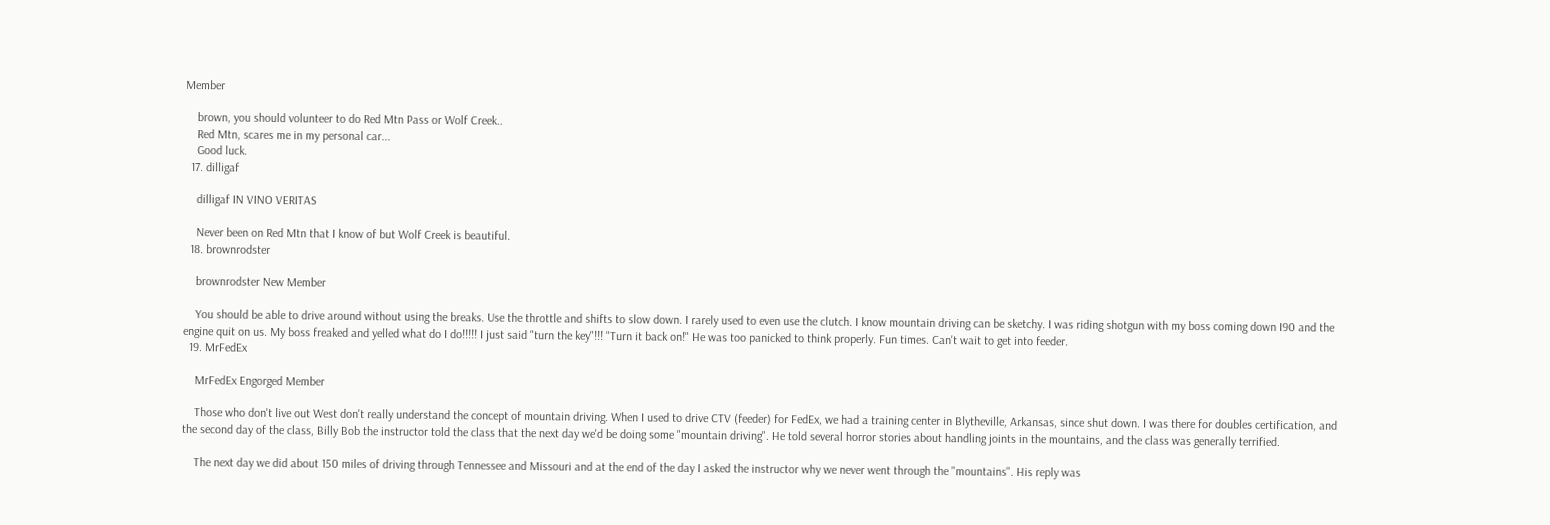Member

    brown, you should volunteer to do Red Mtn Pass or Wolf Creek..
    Red Mtn, scares me in my personal car...
    Good luck.
  17. dilligaf

    dilligaf IN VINO VERITAS

    Never been on Red Mtn that I know of but Wolf Creek is beautiful.
  18. brownrodster

    brownrodster New Member

    You should be able to drive around without using the breaks. Use the throttle and shifts to slow down. I rarely used to even use the clutch. I know mountain driving can be sketchy. I was riding shotgun with my boss coming down I90 and the engine quit on us. My boss freaked and yelled what do I do!!!!! I just said "turn the key"!!! "Turn it back on!" He was too panicked to think properly. Fun times. Can't wait to get into feeder.
  19. MrFedEx

    MrFedEx Engorged Member

    Those who don't live out West don't really understand the concept of mountain driving. When I used to drive CTV (feeder) for FedEx, we had a training center in Blytheville, Arkansas, since shut down. I was there for doubles certification, and the second day of the class, Billy Bob the instructor told the class that the next day we'd be doing some "mountain driving". He told several horror stories about handling joints in the mountains, and the class was generally terrified.

    The next day we did about 150 miles of driving through Tennessee and Missouri and at the end of the day I asked the instructor why we never went through the "mountains". His reply was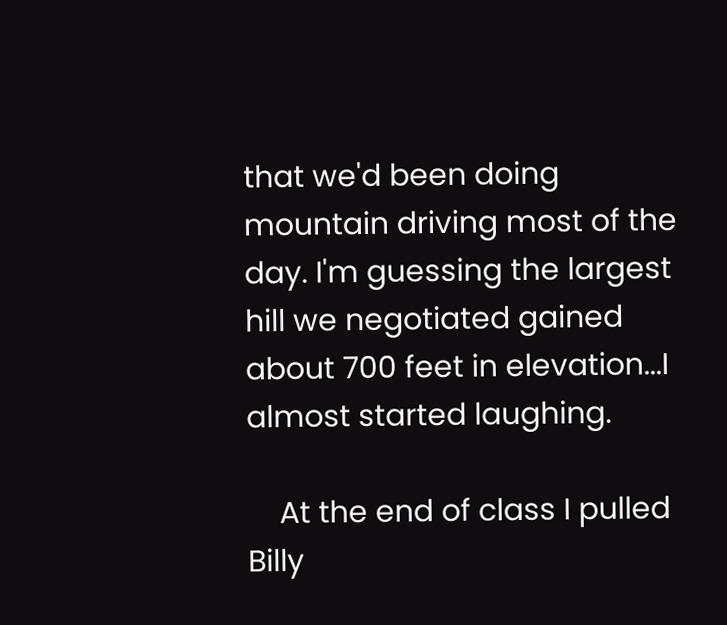that we'd been doing mountain driving most of the day. I'm guessing the largest hill we negotiated gained about 700 feet in elevation...I almost started laughing.

    At the end of class I pulled Billy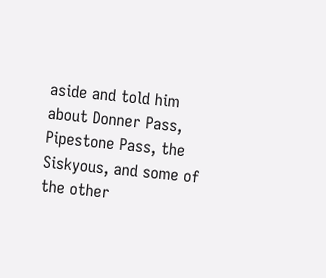aside and told him about Donner Pass, Pipestone Pass, the Siskyous, and some of the other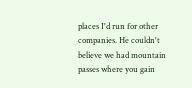places I'd run for other companies. He couldn't believe we had mountain passes where you gain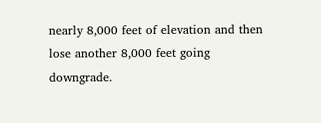nearly 8,000 feet of elevation and then lose another 8,000 feet going downgrade.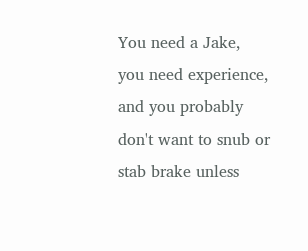You need a Jake, you need experience, and you probably don't want to snub or stab brake unless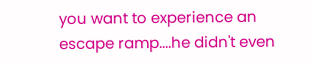you want to experience an escape ramp....he didn't even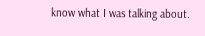know what I was talking about.